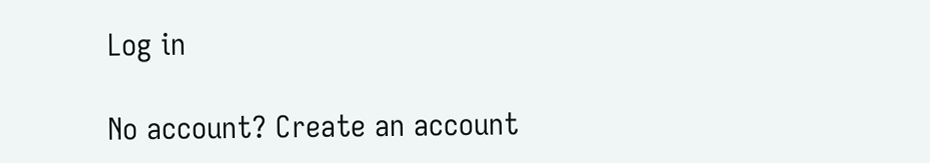Log in

No account? Create an account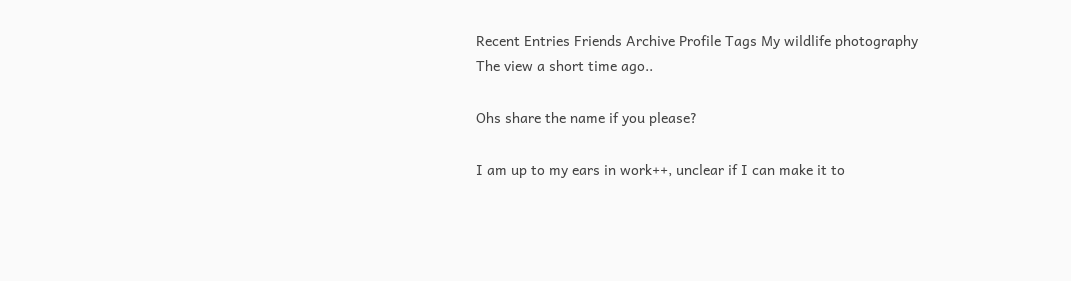Recent Entries Friends Archive Profile Tags My wildlife photography
The view a short time ago..

Ohs share the name if you please?

I am up to my ears in work++, unclear if I can make it to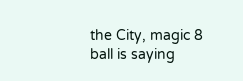the City, magic 8 ball is saying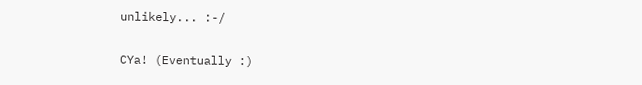unlikely... :-/

CYa! (Eventually :)